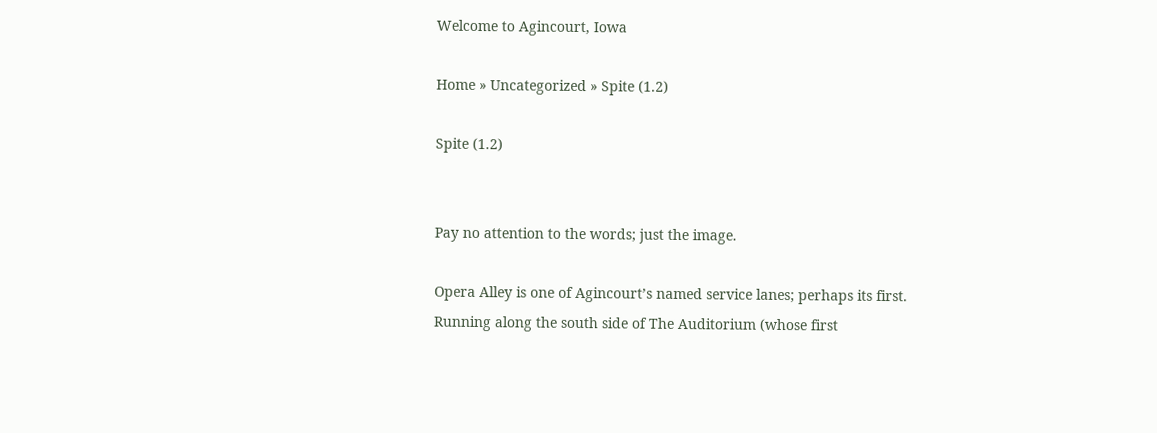Welcome to Agincourt, Iowa

Home » Uncategorized » Spite (1.2)

Spite (1.2)


Pay no attention to the words; just the image.

Opera Alley is one of Agincourt’s named service lanes; perhaps its first. Running along the south side of The Auditorium (whose first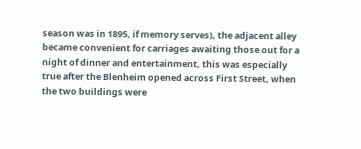season was in 1895, if memory serves), the adjacent alley became convenient for carriages awaiting those out for a night of dinner and entertainment, this was especially true after the Blenheim opened across First Street, when the two buildings were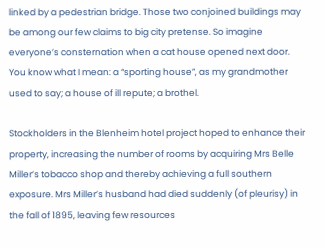linked by a pedestrian bridge. Those two conjoined buildings may be among our few claims to big city pretense. So imagine everyone’s consternation when a cat house opened next door. You know what I mean: a “sporting house”, as my grandmother used to say; a house of ill repute; a brothel.

Stockholders in the Blenheim hotel project hoped to enhance their property, increasing the number of rooms by acquiring Mrs Belle Miller’s tobacco shop and thereby achieving a full southern exposure. Mrs Miller’s husband had died suddenly (of pleurisy) in the fall of 1895, leaving few resources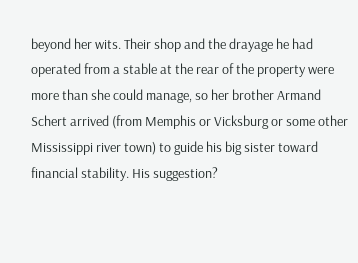beyond her wits. Their shop and the drayage he had operated from a stable at the rear of the property were more than she could manage, so her brother Armand Schert arrived (from Memphis or Vicksburg or some other Mississippi river town) to guide his big sister toward financial stability. His suggestion?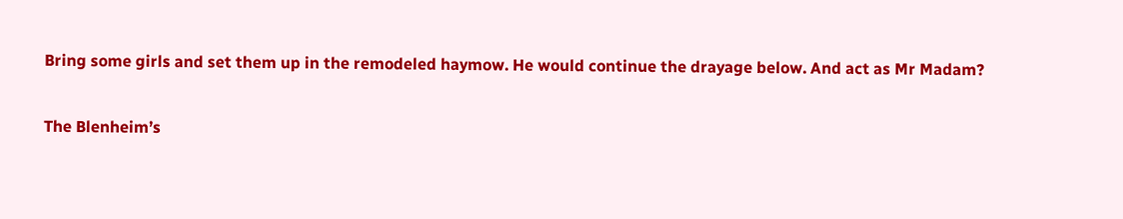Bring some girls and set them up in the remodeled haymow. He would continue the drayage below. And act as Mr Madam?

The Blenheim’s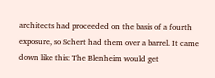architects had proceeded on the basis of a fourth exposure, so Schert had them over a barrel. It came down like this: The Blenheim would get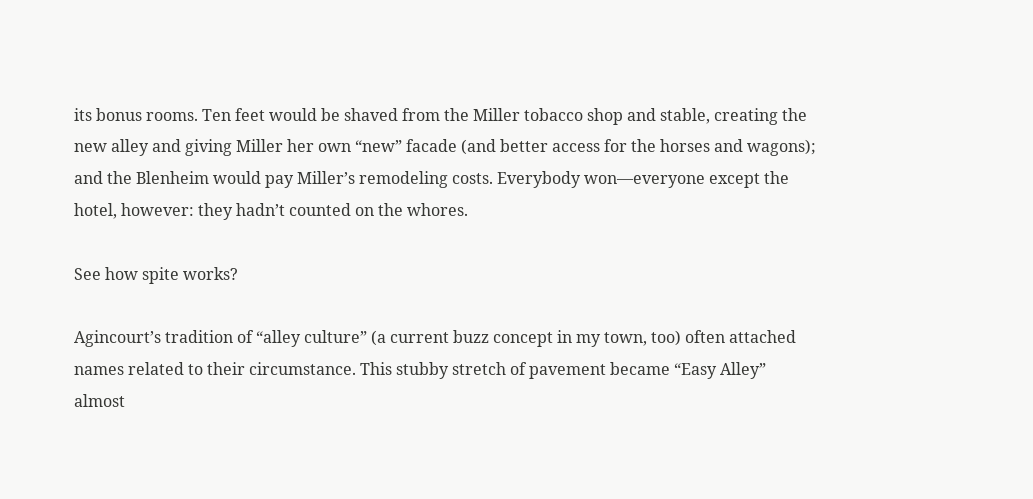its bonus rooms. Ten feet would be shaved from the Miller tobacco shop and stable, creating the new alley and giving Miller her own “new” facade (and better access for the horses and wagons); and the Blenheim would pay Miller’s remodeling costs. Everybody won—everyone except the hotel, however: they hadn’t counted on the whores.

See how spite works?

Agincourt’s tradition of “alley culture” (a current buzz concept in my town, too) often attached names related to their circumstance. This stubby stretch of pavement became “Easy Alley” almost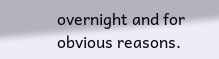overnight and for obvious reasons.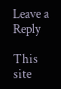Leave a Reply

This site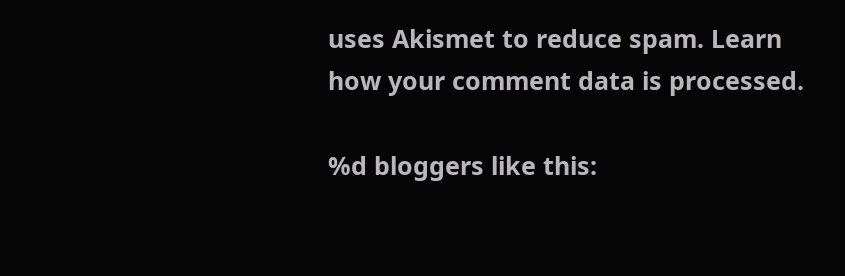uses Akismet to reduce spam. Learn how your comment data is processed.

%d bloggers like this: